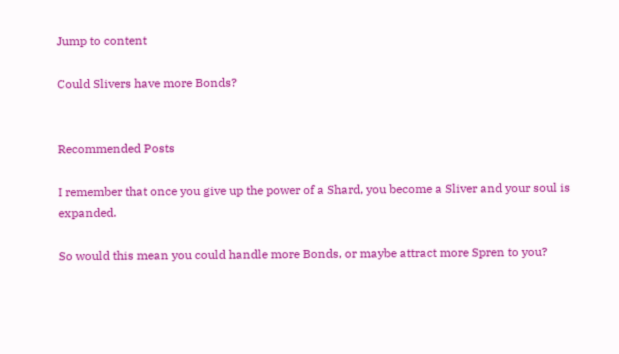Jump to content

Could Slivers have more Bonds?


Recommended Posts

I remember that once you give up the power of a Shard, you become a Sliver and your soul is expanded.

So would this mean you could handle more Bonds, or maybe attract more Spren to you?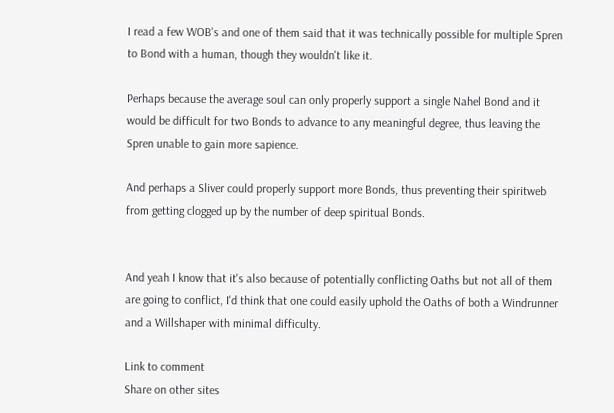I read a few WOB's and one of them said that it was technically possible for multiple Spren to Bond with a human, though they wouldn't like it.

Perhaps because the average soul can only properly support a single Nahel Bond and it would be difficult for two Bonds to advance to any meaningful degree, thus leaving the Spren unable to gain more sapience.

And perhaps a Sliver could properly support more Bonds, thus preventing their spiritweb from getting clogged up by the number of deep spiritual Bonds.


And yeah I know that it's also because of potentially conflicting Oaths but not all of them are going to conflict, I'd think that one could easily uphold the Oaths of both a Windrunner and a Willshaper with minimal difficulty.

Link to comment
Share on other sites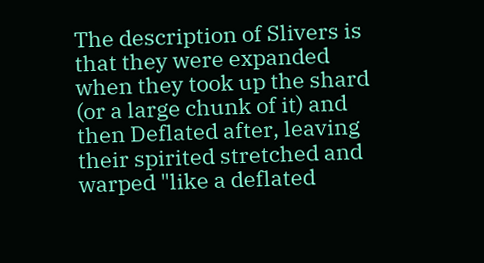The description of Slivers is that they were expanded when they took up the shard (or a large chunk of it) and then Deflated after, leaving their spirited stretched and warped "like a deflated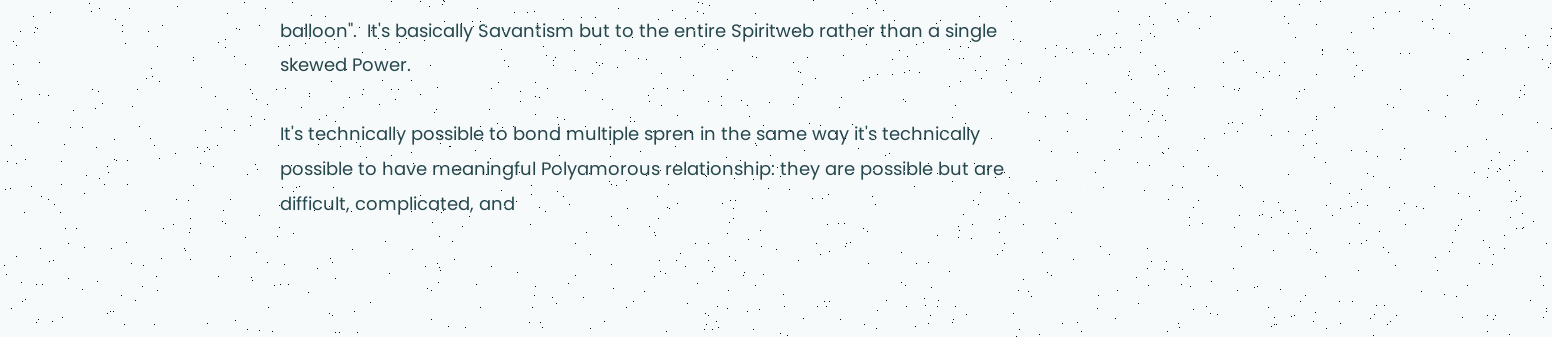balloon".  It's basically Savantism but to the entire Spiritweb rather than a single skewed Power.

It's technically possible to bond multiple spren in the same way it's technically possible to have meaningful Polyamorous relationship: they are possible but are difficult, complicated, and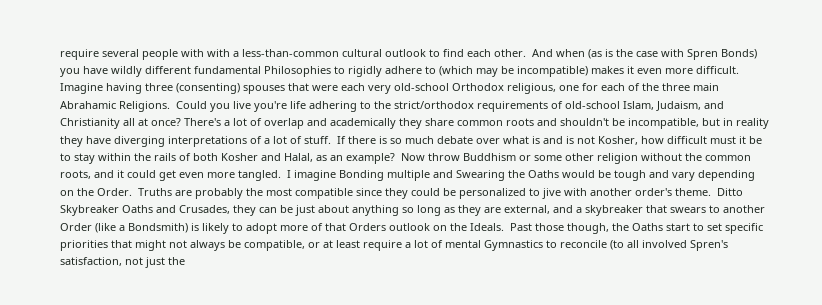require several people with with a less-than-common cultural outlook to find each other.  And when (as is the case with Spren Bonds) you have wildly different fundamental Philosophies to rigidly adhere to (which may be incompatible) makes it even more difficult.  Imagine having three (consenting) spouses that were each very old-school Orthodox religious, one for each of the three main Abrahamic Religions.  Could you live you're life adhering to the strict/orthodox requirements of old-school Islam, Judaism, and Christianity all at once? There's a lot of overlap and academically they share common roots and shouldn't be incompatible, but in reality they have diverging interpretations of a lot of stuff.  If there is so much debate over what is and is not Kosher, how difficult must it be to stay within the rails of both Kosher and Halal, as an example?  Now throw Buddhism or some other religion without the common roots, and it could get even more tangled.  I imagine Bonding multiple and Swearing the Oaths would be tough and vary depending on the Order.  Truths are probably the most compatible since they could be personalized to jive with another order's theme.  Ditto Skybreaker Oaths and Crusades, they can be just about anything so long as they are external, and a skybreaker that swears to another Order (like a Bondsmith) is likely to adopt more of that Orders outlook on the Ideals.  Past those though, the Oaths start to set specific priorities that might not always be compatible, or at least require a lot of mental Gymnastics to reconcile (to all involved Spren's satisfaction, not just the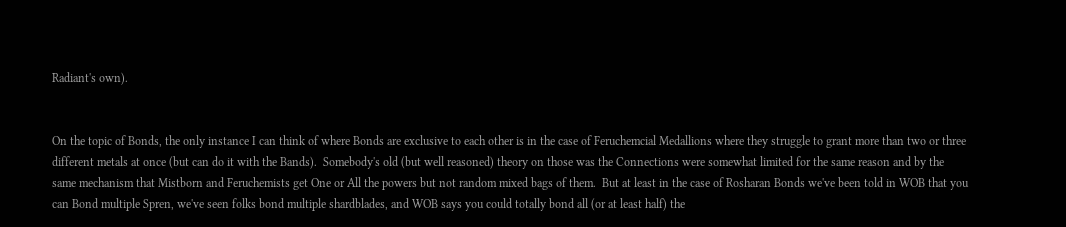Radiant's own).


On the topic of Bonds, the only instance I can think of where Bonds are exclusive to each other is in the case of Feruchemcial Medallions where they struggle to grant more than two or three different metals at once (but can do it with the Bands).  Somebody's old (but well reasoned) theory on those was the Connections were somewhat limited for the same reason and by the same mechanism that Mistborn and Feruchemists get One or All the powers but not random mixed bags of them.  But at least in the case of Rosharan Bonds we've been told in WOB that you can Bond multiple Spren, we've seen folks bond multiple shardblades, and WOB says you could totally bond all (or at least half) the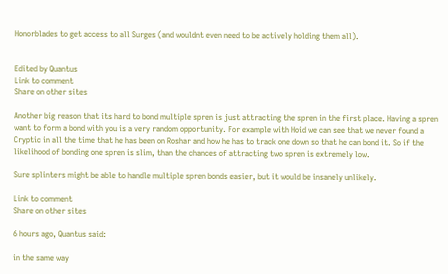Honorblades to get access to all Surges (and wouldnt even need to be actively holding them all).


Edited by Quantus
Link to comment
Share on other sites

Another big reason that its hard to bond multiple spren is just attracting the spren in the first place. Having a spren want to form a bond with you is a very random opportunity. For example with Hoid we can see that we never found a Cryptic in all the time that he has been on Roshar and how he has to track one down so that he can bond it. So if the likelihood of bonding one spren is slim, than the chances of attracting two spren is extremely low.

Sure splinters might be able to handle multiple spren bonds easier, but it would be insanely unlikely.

Link to comment
Share on other sites

6 hours ago, Quantus said:

in the same way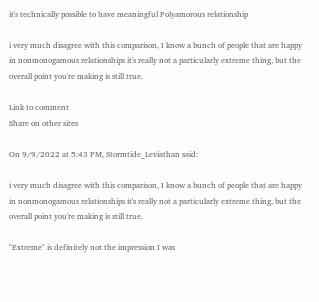it's technically possible to have meaningful Polyamorous relationship

i very much disagree with this comparison, I know a bunch of people that are happy in nonmonogamous relationships it's really not a particularly extreme thing, but the overall point you're making is still true.

Link to comment
Share on other sites

On 9/9/2022 at 5:43 PM, Stormtide_Leviathan said:

i very much disagree with this comparison, I know a bunch of people that are happy in nonmonogamous relationships it's really not a particularly extreme thing, but the overall point you're making is still true.

"Extreme" is definitely not the impression I was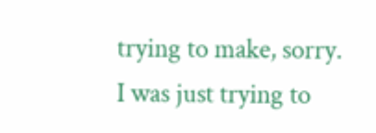trying to make, sorry. I was just trying to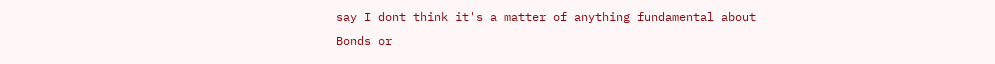say I dont think it's a matter of anything fundamental about Bonds or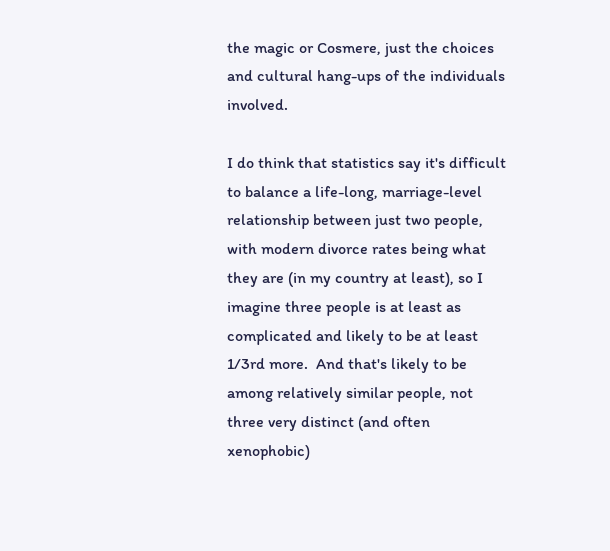the magic or Cosmere, just the choices and cultural hang-ups of the individuals involved.

I do think that statistics say it's difficult to balance a life-long, marriage-level relationship between just two people, with modern divorce rates being what they are (in my country at least), so I imagine three people is at least as complicated and likely to be at least 1/3rd more.  And that's likely to be among relatively similar people, not three very distinct (and often xenophobic)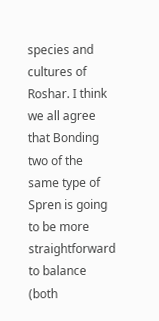species and cultures of Roshar. I think we all agree that Bonding two of the same type of Spren is going to be more straightforward to balance (both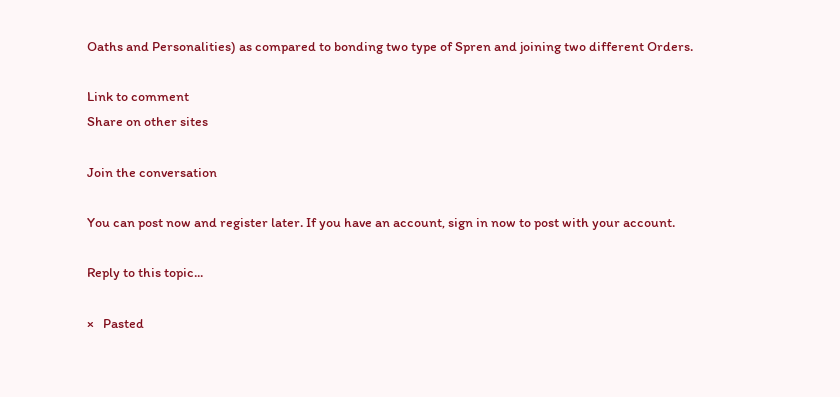Oaths and Personalities) as compared to bonding two type of Spren and joining two different Orders.

Link to comment
Share on other sites

Join the conversation

You can post now and register later. If you have an account, sign in now to post with your account.

Reply to this topic...

×   Pasted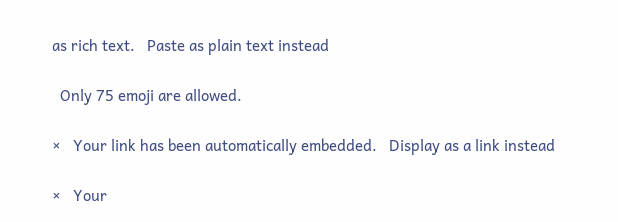as rich text.   Paste as plain text instead

  Only 75 emoji are allowed.

×   Your link has been automatically embedded.   Display as a link instead

×   Your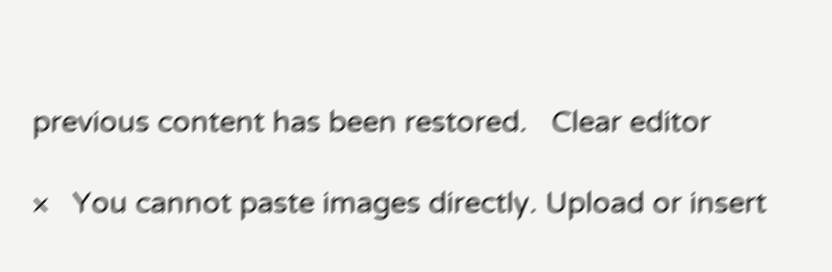previous content has been restored.   Clear editor

×   You cannot paste images directly. Upload or insert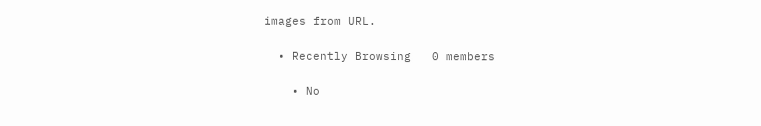images from URL.

  • Recently Browsing   0 members

    • No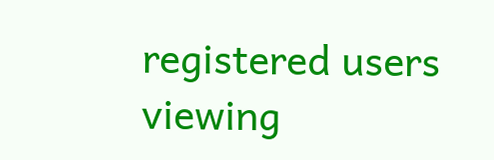registered users viewing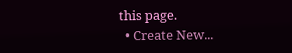this page.
  • Create New...